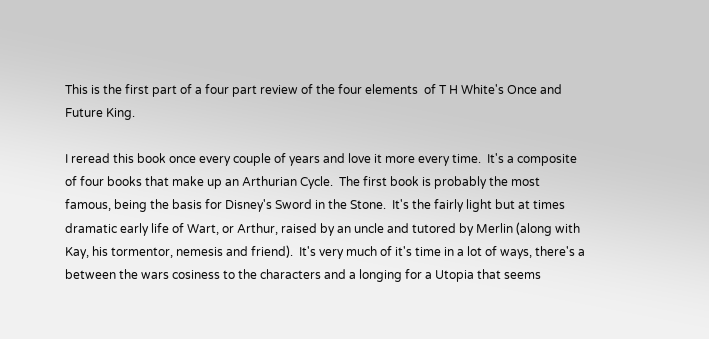This is the first part of a four part review of the four elements  of T H White's Once and Future King.

I reread this book once every couple of years and love it more every time.  It's a composite of four books that make up an Arthurian Cycle.  The first book is probably the most famous, being the basis for Disney's Sword in the Stone.  It's the fairly light but at times dramatic early life of Wart, or Arthur, raised by an uncle and tutored by Merlin (along with Kay, his tormentor, nemesis and friend).  It's very much of it's time in a lot of ways, there's a between the wars cosiness to the characters and a longing for a Utopia that seems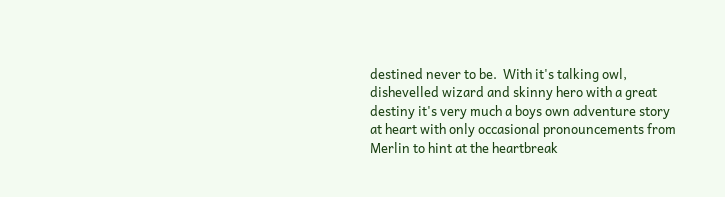destined never to be.  With it's talking owl, dishevelled wizard and skinny hero with a great destiny it's very much a boys own adventure story at heart with only occasional pronouncements from Merlin to hint at the heartbreak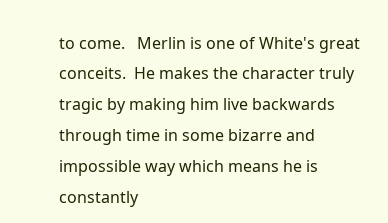to come.   Merlin is one of White's great conceits.  He makes the character truly tragic by making him live backwards through time in some bizarre and impossible way which means he is constantly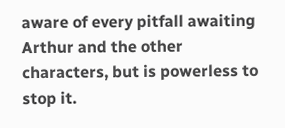aware of every pitfall awaiting Arthur and the other characters, but is powerless to stop it.